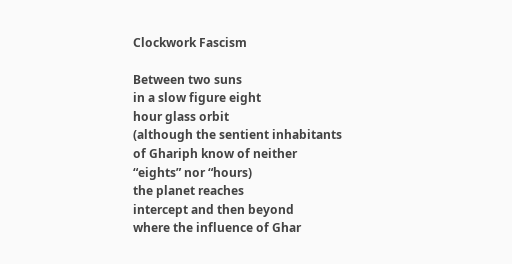Clockwork Fascism

Between two suns
in a slow figure eight
hour glass orbit
(although the sentient inhabitants
of Ghariph know of neither
“eights” nor “hours)
the planet reaches
intercept and then beyond
where the influence of Ghar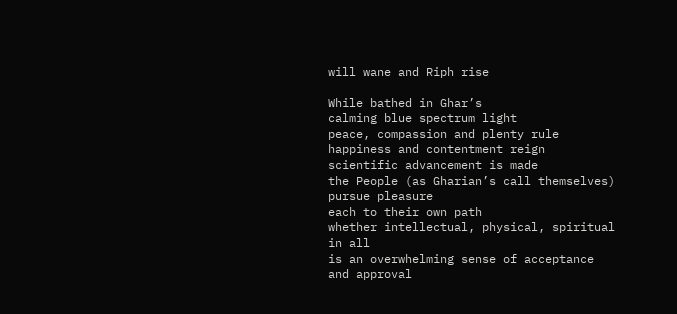will wane and Riph rise

While bathed in Ghar’s
calming blue spectrum light
peace, compassion and plenty rule
happiness and contentment reign
scientific advancement is made
the People (as Gharian’s call themselves)
pursue pleasure
each to their own path
whether intellectual, physical, spiritual
in all
is an overwhelming sense of acceptance
and approval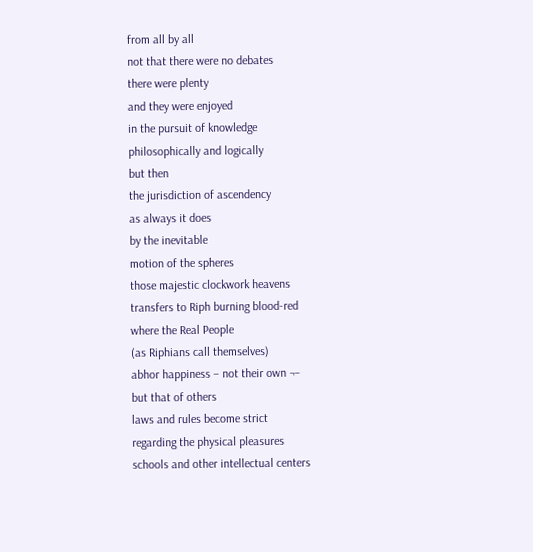from all by all
not that there were no debates
there were plenty
and they were enjoyed
in the pursuit of knowledge
philosophically and logically
but then
the jurisdiction of ascendency
as always it does
by the inevitable
motion of the spheres
those majestic clockwork heavens
transfers to Riph burning blood-red
where the Real People
(as Riphians call themselves)
abhor happiness – not their own ¬–
but that of others
laws and rules become strict
regarding the physical pleasures
schools and other intellectual centers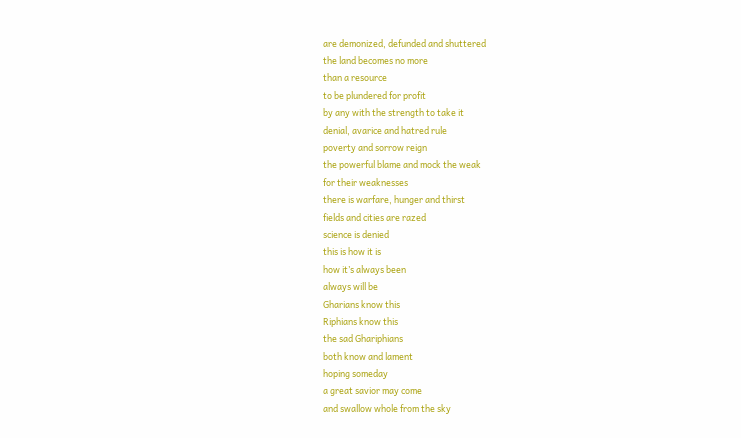are demonized, defunded and shuttered
the land becomes no more
than a resource
to be plundered for profit
by any with the strength to take it
denial, avarice and hatred rule
poverty and sorrow reign
the powerful blame and mock the weak
for their weaknesses
there is warfare, hunger and thirst
fields and cities are razed
science is denied
this is how it is
how it’s always been
always will be
Gharians know this
Riphians know this
the sad Ghariphians
both know and lament
hoping someday
a great savior may come
and swallow whole from the sky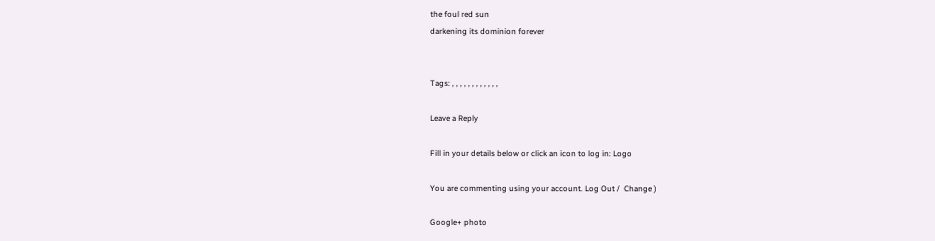the foul red sun
darkening its dominion forever


Tags: , , , , , , , , , , , ,

Leave a Reply

Fill in your details below or click an icon to log in: Logo

You are commenting using your account. Log Out /  Change )

Google+ photo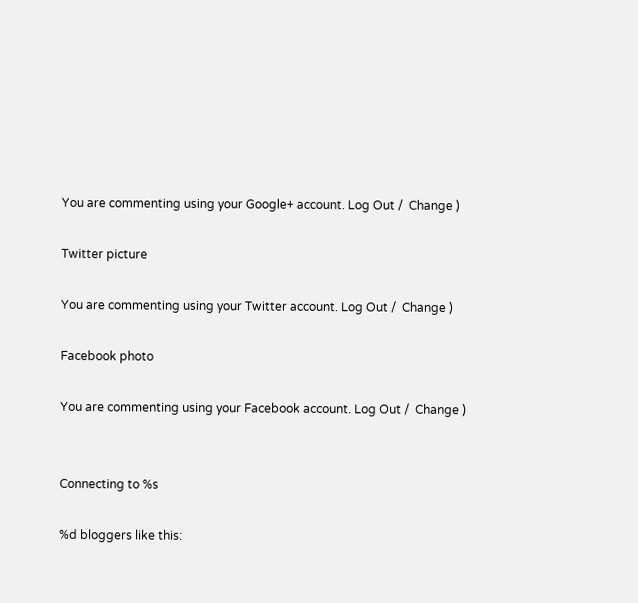You are commenting using your Google+ account. Log Out /  Change )

Twitter picture

You are commenting using your Twitter account. Log Out /  Change )

Facebook photo

You are commenting using your Facebook account. Log Out /  Change )


Connecting to %s

%d bloggers like this: